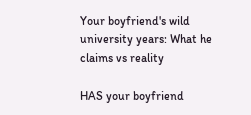Your boyfriend's wild university years: What he claims vs reality

HAS your boyfriend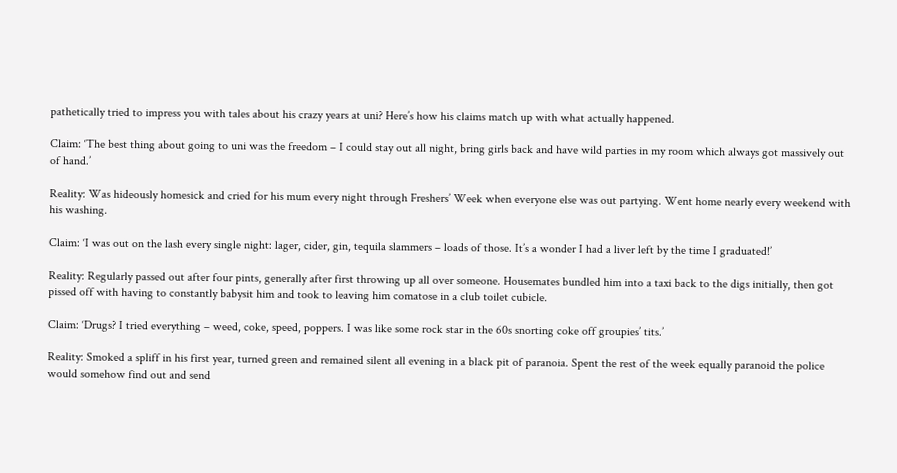pathetically tried to impress you with tales about his crazy years at uni? Here’s how his claims match up with what actually happened.

Claim: ‘The best thing about going to uni was the freedom – I could stay out all night, bring girls back and have wild parties in my room which always got massively out of hand.’

Reality: Was hideously homesick and cried for his mum every night through Freshers’ Week when everyone else was out partying. Went home nearly every weekend with his washing.

Claim: ‘I was out on the lash every single night: lager, cider, gin, tequila slammers – loads of those. It’s a wonder I had a liver left by the time I graduated!’

Reality: Regularly passed out after four pints, generally after first throwing up all over someone. Housemates bundled him into a taxi back to the digs initially, then got pissed off with having to constantly babysit him and took to leaving him comatose in a club toilet cubicle.

Claim: ‘Drugs? I tried everything – weed, coke, speed, poppers. I was like some rock star in the 60s snorting coke off groupies’ tits.’

Reality: Smoked a spliff in his first year, turned green and remained silent all evening in a black pit of paranoia. Spent the rest of the week equally paranoid the police would somehow find out and send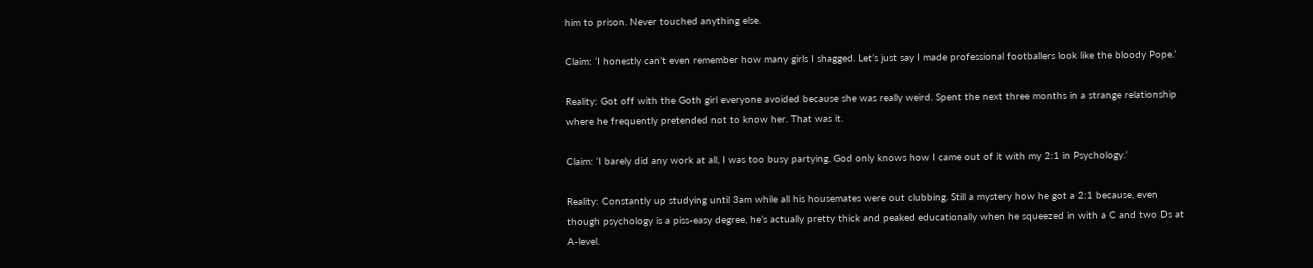him to prison. Never touched anything else.

Claim: ‘I honestly can’t even remember how many girls I shagged. Let’s just say I made professional footballers look like the bloody Pope.’

Reality: Got off with the Goth girl everyone avoided because she was really weird. Spent the next three months in a strange relationship where he frequently pretended not to know her. That was it.

Claim: ‘I barely did any work at all, I was too busy partying. God only knows how I came out of it with my 2:1 in Psychology.’

Reality: Constantly up studying until 3am while all his housemates were out clubbing. Still a mystery how he got a 2:1 because, even though psychology is a piss-easy degree, he’s actually pretty thick and peaked educationally when he squeezed in with a C and two Ds at A-level.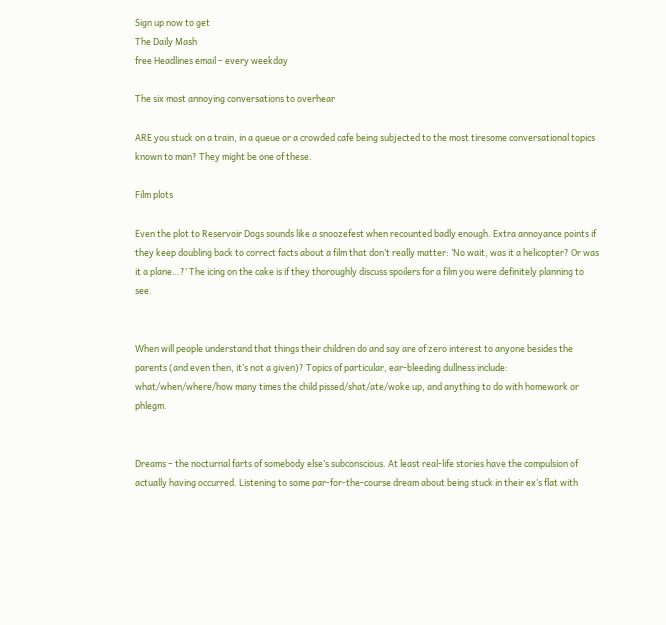Sign up now to get
The Daily Mash
free Headlines email – every weekday

The six most annoying conversations to overhear

ARE you stuck on a train, in a queue or a crowded cafe being subjected to the most tiresome conversational topics known to man? They might be one of these.

Film plots

Even the plot to Reservoir Dogs sounds like a snoozefest when recounted badly enough. Extra annoyance points if they keep doubling back to correct facts about a film that don’t really matter: ‘No wait, was it a helicopter? Or was it a plane…?’ The icing on the cake is if they thoroughly discuss spoilers for a film you were definitely planning to see.


When will people understand that things their children do and say are of zero interest to anyone besides the parents (and even then, it’s not a given)? Topics of particular, ear-bleeding dullness include: what/when/where/how many times the child pissed/shat/ate/woke up, and anything to do with homework or phlegm.


Dreams – the nocturnal farts of somebody else’s subconscious. At least real-life stories have the compulsion of actually having occurred. Listening to some par-for-the-course dream about being stuck in their ex’s flat with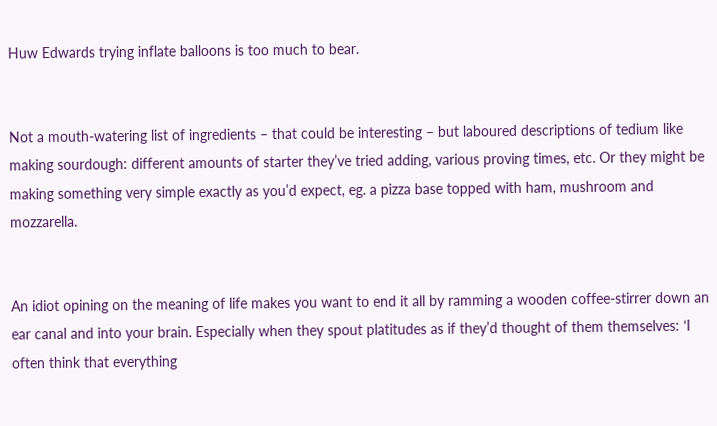Huw Edwards trying inflate balloons is too much to bear.


Not a mouth-watering list of ingredients – that could be interesting – but laboured descriptions of tedium like making sourdough: different amounts of starter they’ve tried adding, various proving times, etc. Or they might be making something very simple exactly as you’d expect, eg. a pizza base topped with ham, mushroom and mozzarella.


An idiot opining on the meaning of life makes you want to end it all by ramming a wooden coffee-stirrer down an ear canal and into your brain. Especially when they spout platitudes as if they’d thought of them themselves: ‘I often think that everything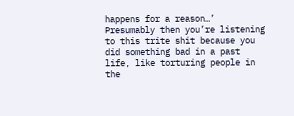happens for a reason…’ Presumably then you’re listening to this trite shit because you did something bad in a past life, like torturing people in the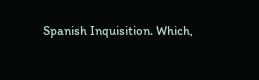Spanish Inquisition. Which,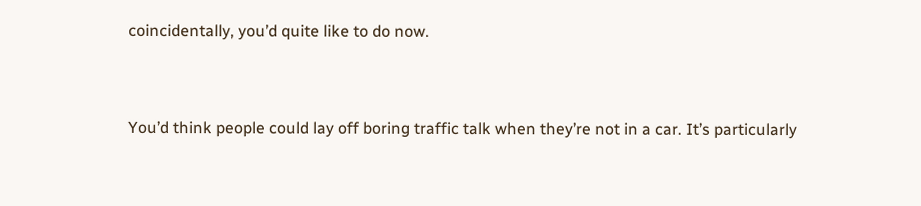coincidentally, you’d quite like to do now.


You’d think people could lay off boring traffic talk when they’re not in a car. It’s particularly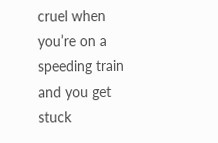cruel when you’re on a speeding train and you get stuck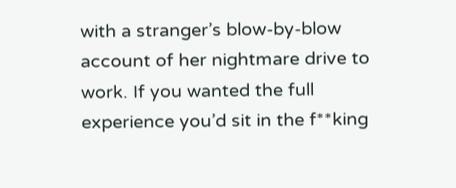with a stranger’s blow-by-blow account of her nightmare drive to work. If you wanted the full experience you’d sit in the f**king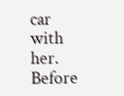car with her. Before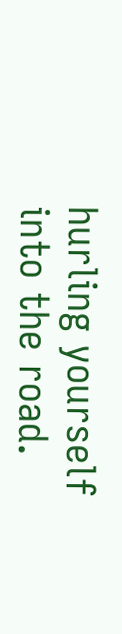hurling yourself into the road.